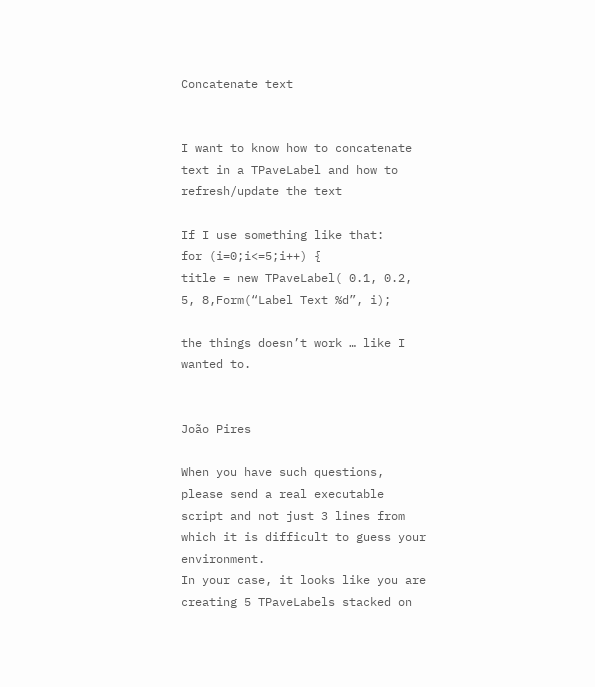Concatenate text


I want to know how to concatenate text in a TPaveLabel and how to refresh/update the text

If I use something like that:
for (i=0;i<=5;i++) {
title = new TPaveLabel( 0.1, 0.2, 5, 8,Form(“Label Text %d”, i);

the things doesn’t work … like I wanted to.


João Pires

When you have such questions, please send a real executable script and not just 3 lines from which it is difficult to guess your environment.
In your case, it looks like you are creating 5 TPaveLabels stacked on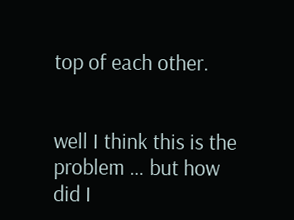top of each other.


well I think this is the problem … but how did I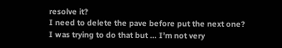resolve it?
I need to delete the pave before put the next one?
I was trying to do that but … I’m not very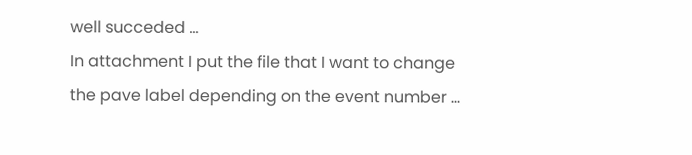well succeded …
In attachment I put the file that I want to change the pave label depending on the event number …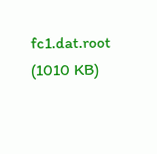fc1.dat.root (1010 KB)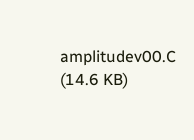amplitudev00.C (14.6 KB)